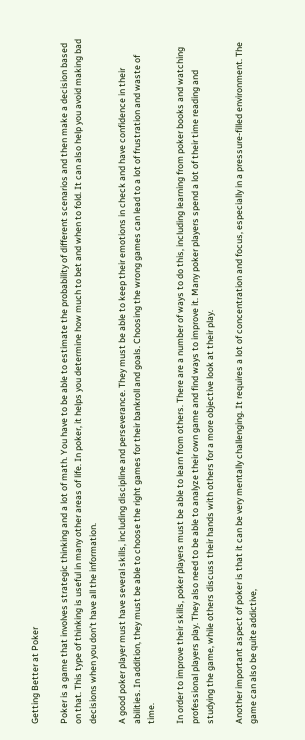Getting Better at Poker

Poker is a game that involves strategic thinking and a lot of math. You have to be able to estimate the probability of different scenarios and then make a decision based on that. This type of thinking is useful in many other areas of life. In poker, it helps you determine how much to bet and when to fold. It can also help you avoid making bad decisions when you don’t have all the information.

A good poker player must have several skills, including discipline and perseverance. They must be able to keep their emotions in check and have confidence in their abilities. In addition, they must be able to choose the right games for their bankroll and goals. Choosing the wrong games can lead to a lot of frustration and waste of time.

In order to improve their skills, poker players must be able to learn from others. There are a number of ways to do this, including learning from poker books and watching professional players play. They also need to be able to analyze their own game and find ways to improve it. Many poker players spend a lot of their time reading and studying the game, while others discuss their hands with others for a more objective look at their play.

Another important aspect of poker is that it can be very mentally challenging. It requires a lot of concentration and focus, especially in a pressure-filled environment. The game can also be quite addictive,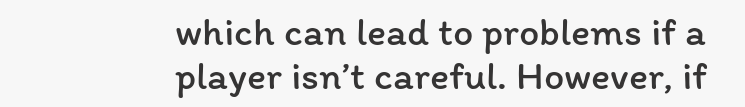which can lead to problems if a player isn’t careful. However, if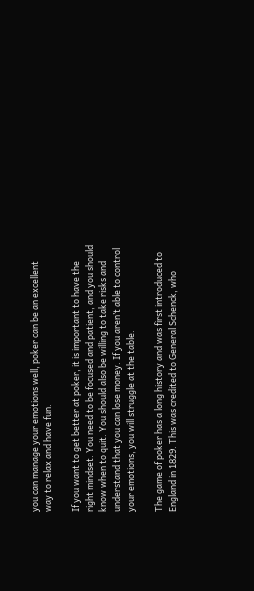you can manage your emotions well, poker can be an excellent way to relax and have fun.

If you want to get better at poker, it is important to have the right mindset. You need to be focused and patient, and you should know when to quit. You should also be willing to take risks and understand that you can lose money. If you aren’t able to control your emotions, you will struggle at the table.

The game of poker has a long history and was first introduced to England in 1829. This was credited to General Schenck, who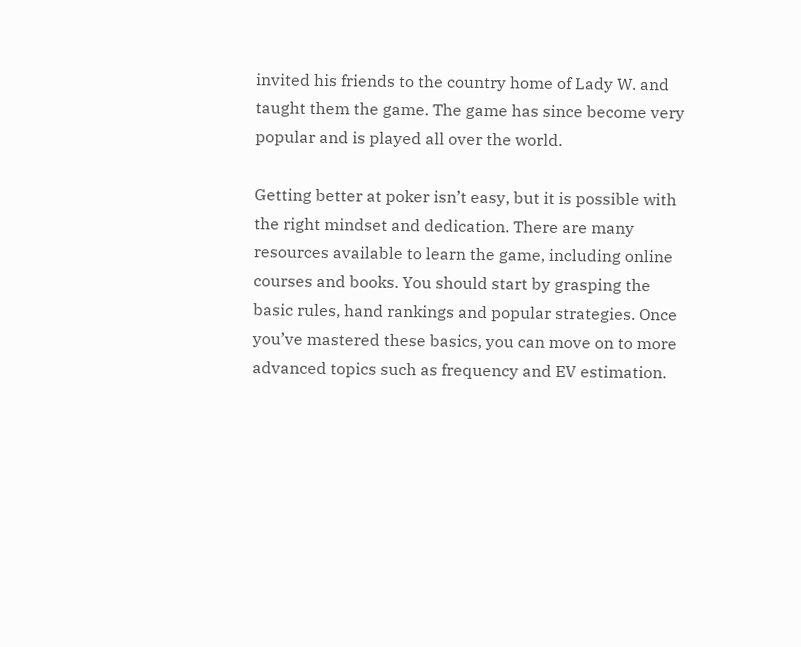invited his friends to the country home of Lady W. and taught them the game. The game has since become very popular and is played all over the world.

Getting better at poker isn’t easy, but it is possible with the right mindset and dedication. There are many resources available to learn the game, including online courses and books. You should start by grasping the basic rules, hand rankings and popular strategies. Once you’ve mastered these basics, you can move on to more advanced topics such as frequency and EV estimation.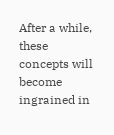After a while, these concepts will become ingrained in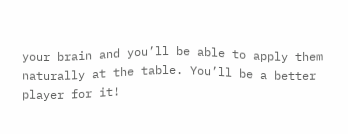your brain and you’ll be able to apply them naturally at the table. You’ll be a better player for it!